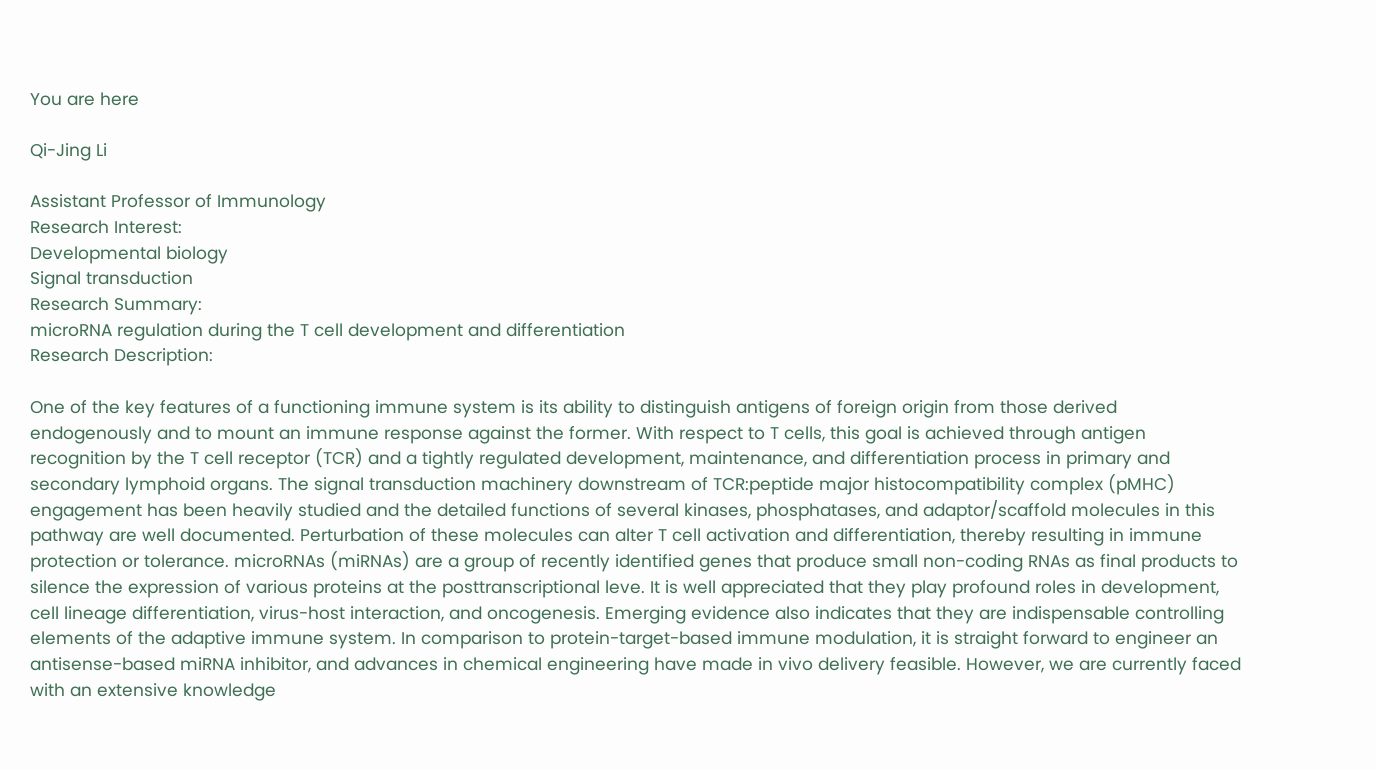You are here

Qi-Jing Li

Assistant Professor of Immunology
Research Interest:
Developmental biology
Signal transduction
Research Summary:
microRNA regulation during the T cell development and differentiation
Research Description:

One of the key features of a functioning immune system is its ability to distinguish antigens of foreign origin from those derived endogenously and to mount an immune response against the former. With respect to T cells, this goal is achieved through antigen recognition by the T cell receptor (TCR) and a tightly regulated development, maintenance, and differentiation process in primary and secondary lymphoid organs. The signal transduction machinery downstream of TCR:peptide major histocompatibility complex (pMHC) engagement has been heavily studied and the detailed functions of several kinases, phosphatases, and adaptor/scaffold molecules in this pathway are well documented. Perturbation of these molecules can alter T cell activation and differentiation, thereby resulting in immune protection or tolerance. microRNAs (miRNAs) are a group of recently identified genes that produce small non-coding RNAs as final products to silence the expression of various proteins at the posttranscriptional leve. It is well appreciated that they play profound roles in development, cell lineage differentiation, virus-host interaction, and oncogenesis. Emerging evidence also indicates that they are indispensable controlling elements of the adaptive immune system. In comparison to protein-target-based immune modulation, it is straight forward to engineer an antisense-based miRNA inhibitor, and advances in chemical engineering have made in vivo delivery feasible. However, we are currently faced with an extensive knowledge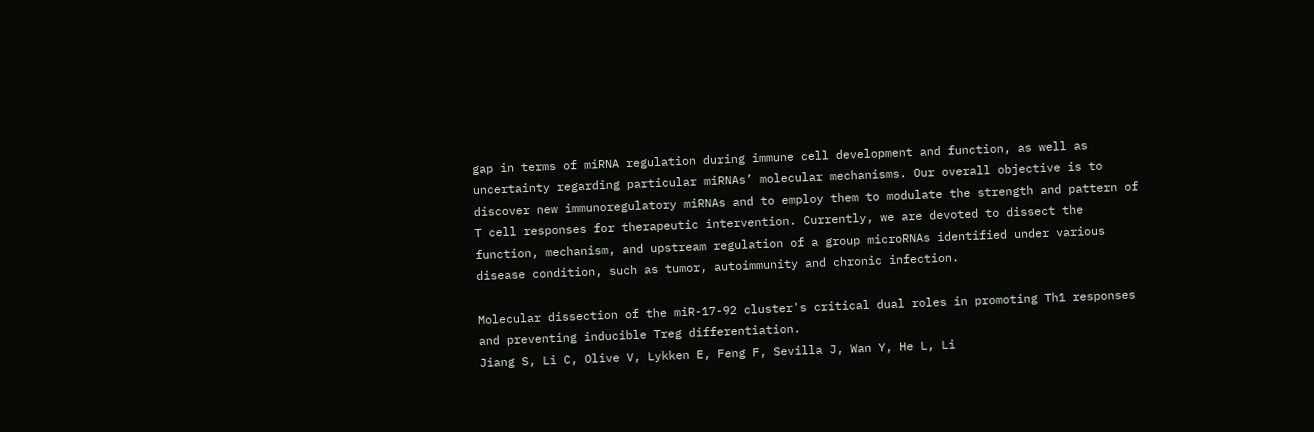gap in terms of miRNA regulation during immune cell development and function, as well as uncertainty regarding particular miRNAs’ molecular mechanisms. Our overall objective is to discover new immunoregulatory miRNAs and to employ them to modulate the strength and pattern of T cell responses for therapeutic intervention. Currently, we are devoted to dissect the function, mechanism, and upstream regulation of a group microRNAs identified under various disease condition, such as tumor, autoimmunity and chronic infection.

Molecular dissection of the miR-17-92 cluster's critical dual roles in promoting Th1 responses and preventing inducible Treg differentiation.
Jiang S, Li C, Olive V, Lykken E, Feng F, Sevilla J, Wan Y, He L, Li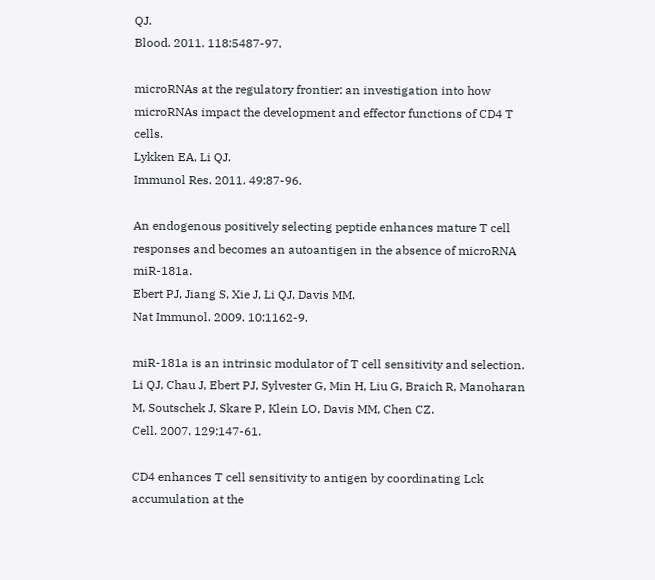QJ.
Blood. 2011. 118:5487-97.

microRNAs at the regulatory frontier: an investigation into how microRNAs impact the development and effector functions of CD4 T cells.
Lykken EA, Li QJ.
Immunol Res. 2011. 49:87-96.

An endogenous positively selecting peptide enhances mature T cell responses and becomes an autoantigen in the absence of microRNA miR-181a.
Ebert PJ, Jiang S, Xie J, Li QJ, Davis MM.
Nat Immunol. 2009. 10:1162-9.

miR-181a is an intrinsic modulator of T cell sensitivity and selection.
Li QJ, Chau J, Ebert PJ, Sylvester G, Min H, Liu G, Braich R, Manoharan M, Soutschek J, Skare P, Klein LO, Davis MM, Chen CZ.
Cell. 2007. 129:147-61.

CD4 enhances T cell sensitivity to antigen by coordinating Lck accumulation at the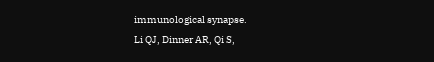immunological synapse.
Li QJ, Dinner AR, Qi S,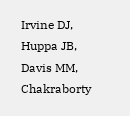Irvine DJ, Huppa JB, Davis MM, Chakraborty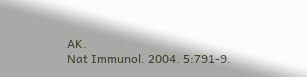AK.
Nat Immunol. 2004. 5:791-9.